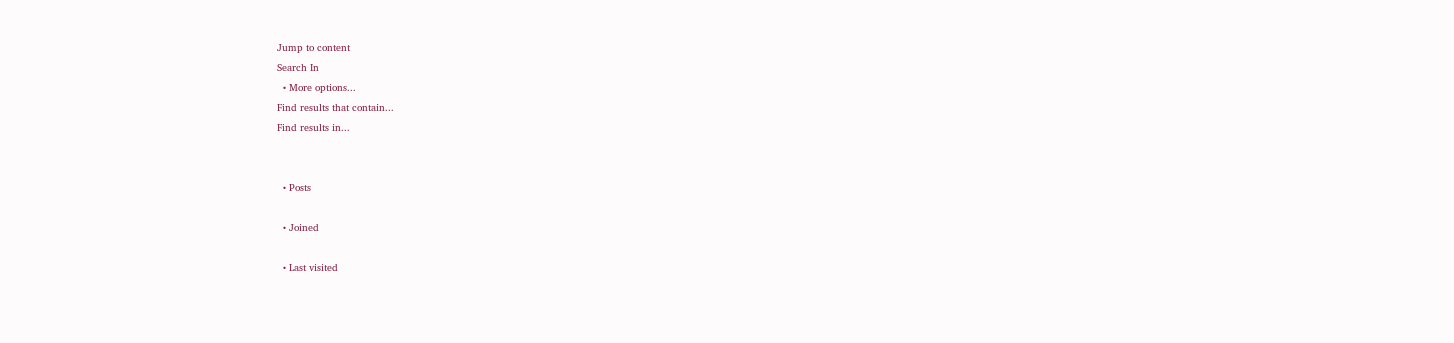Jump to content
Search In
  • More options...
Find results that contain...
Find results in...


  • Posts

  • Joined

  • Last visited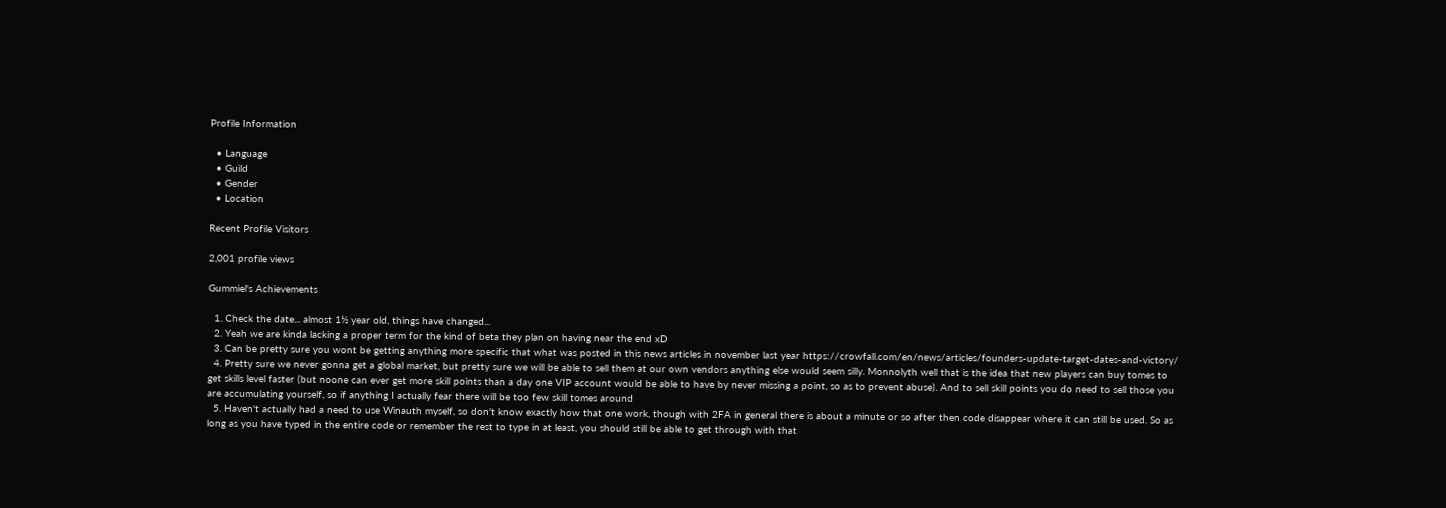Profile Information

  • Language
  • Guild
  • Gender
  • Location

Recent Profile Visitors

2,001 profile views

Gummiel's Achievements

  1. Check the date... almost 1½ year old, things have changed...
  2. Yeah we are kinda lacking a proper term for the kind of beta they plan on having near the end xD
  3. Can be pretty sure you wont be getting anything more specific that what was posted in this news articles in november last year https://crowfall.com/en/news/articles/founders-update-target-dates-and-victory/
  4. Pretty sure we never gonna get a global market, but pretty sure we will be able to sell them at our own vendors anything else would seem silly. Monnolyth well that is the idea that new players can buy tomes to get skills level faster (but noone can ever get more skill points than a day one VIP account would be able to have by never missing a point, so as to prevent abuse). And to sell skill points you do need to sell those you are accumulating yourself, so if anything I actually fear there will be too few skill tomes around
  5. Haven't actually had a need to use Winauth myself, so don't know exactly how that one work, though with 2FA in general there is about a minute or so after then code disappear where it can still be used. So as long as you have typed in the entire code or remember the rest to type in at least, you should still be able to get through with that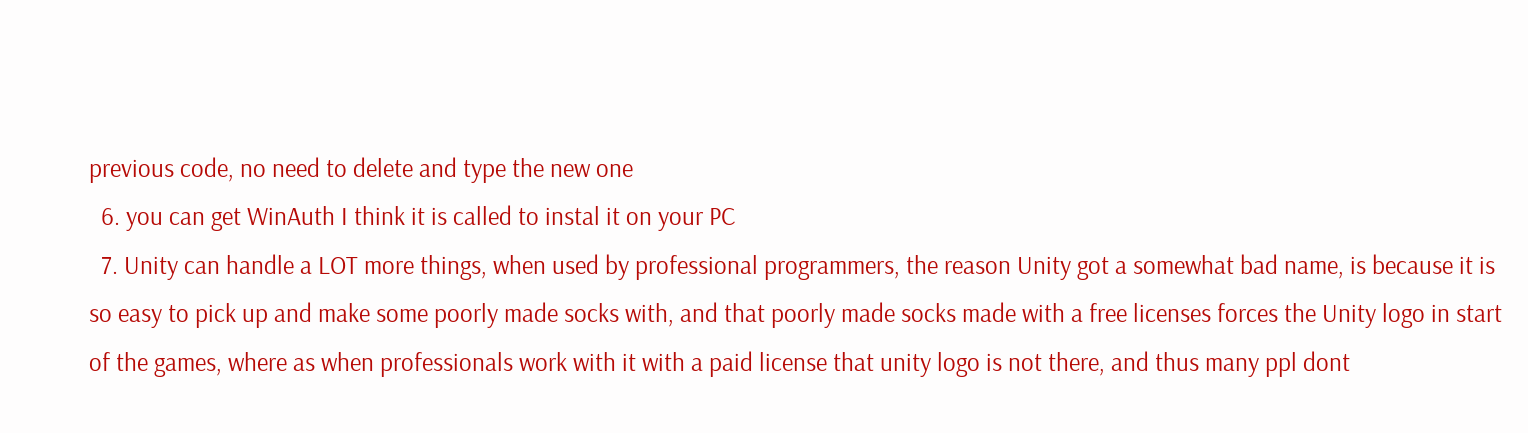previous code, no need to delete and type the new one
  6. you can get WinAuth I think it is called to instal it on your PC
  7. Unity can handle a LOT more things, when used by professional programmers, the reason Unity got a somewhat bad name, is because it is so easy to pick up and make some poorly made socks with, and that poorly made socks made with a free licenses forces the Unity logo in start of the games, where as when professionals work with it with a paid license that unity logo is not there, and thus many ppl dont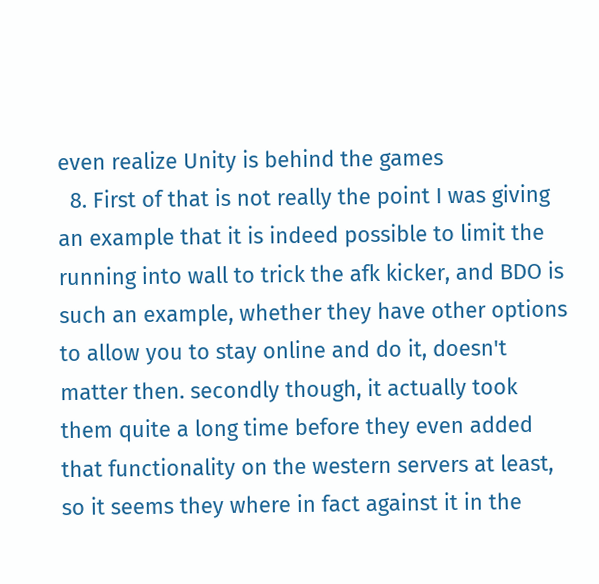even realize Unity is behind the games
  8. First of that is not really the point I was giving an example that it is indeed possible to limit the running into wall to trick the afk kicker, and BDO is such an example, whether they have other options to allow you to stay online and do it, doesn't matter then. secondly though, it actually took them quite a long time before they even added that functionality on the western servers at least, so it seems they where in fact against it in the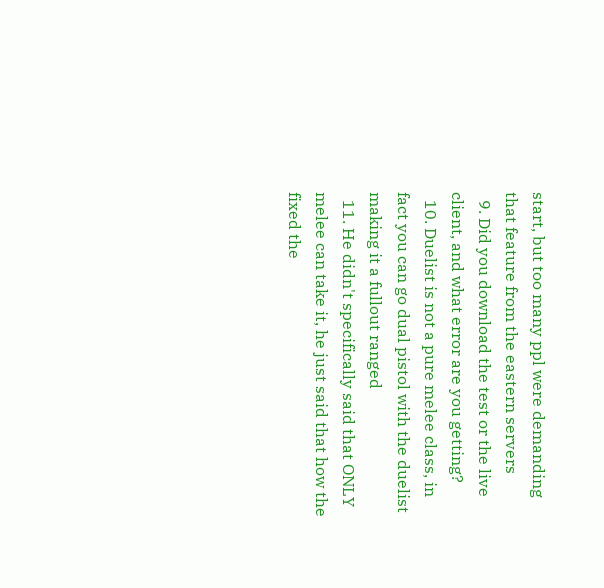start, but too many ppl were demanding that feature from the eastern servers
  9. Did you download the test or the live client, and what error are you getting?
  10. Duelist is not a pure melee class, in fact you can go dual pistol with the duelist making it a fullout ranged
  11. He didn't specifically said that ONLY melee can take it, he just said that how the fixed the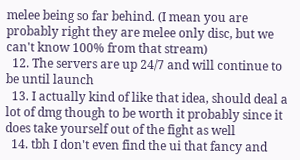melee being so far behind. (I mean you are probably right they are melee only disc, but we can't know 100% from that stream)
  12. The servers are up 24/7 and will continue to be until launch
  13. I actually kind of like that idea, should deal a lot of dmg though to be worth it probably since it does take yourself out of the fight as well
  14. tbh I don't even find the ui that fancy and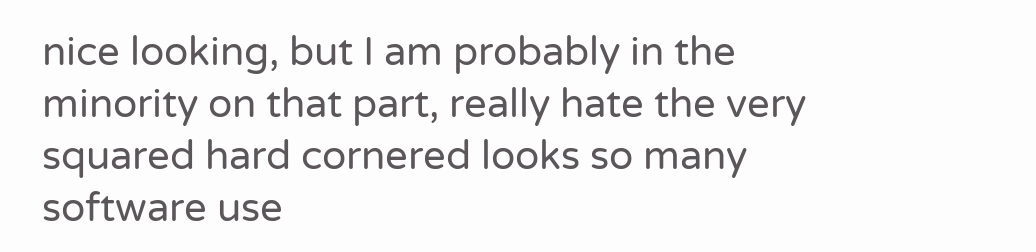nice looking, but I am probably in the minority on that part, really hate the very squared hard cornered looks so many software use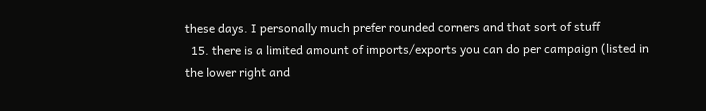these days. I personally much prefer rounded corners and that sort of stuff
  15. there is a limited amount of imports/exports you can do per campaign (listed in the lower right and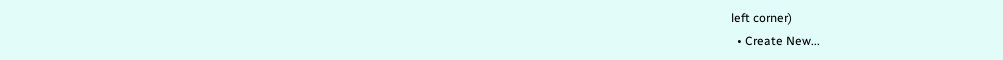left corner)
  • Create New...